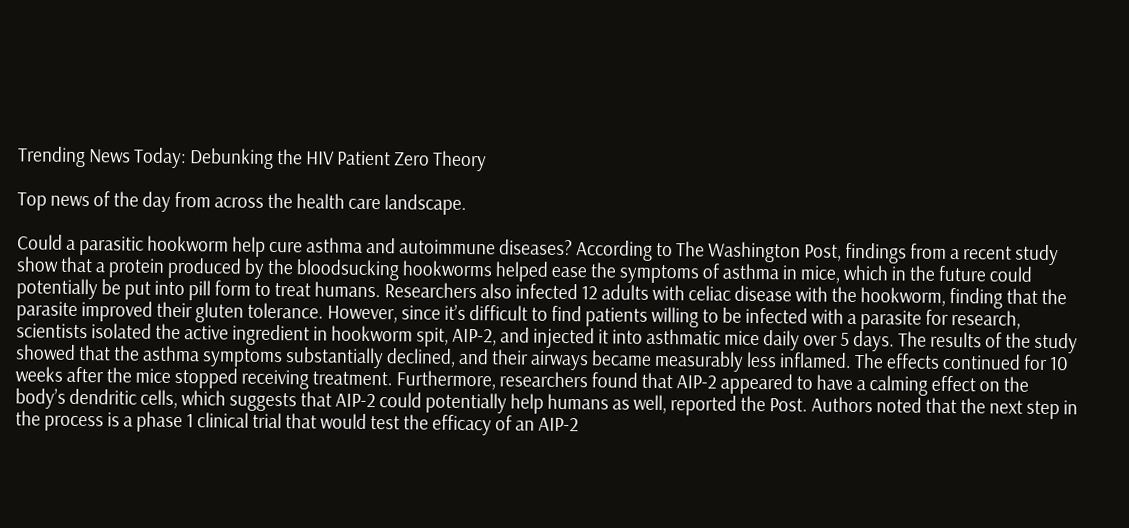Trending News Today: Debunking the HIV Patient Zero Theory

Top news of the day from across the health care landscape.

Could a parasitic hookworm help cure asthma and autoimmune diseases? According to The Washington Post, findings from a recent study show that a protein produced by the bloodsucking hookworms helped ease the symptoms of asthma in mice, which in the future could potentially be put into pill form to treat humans. Researchers also infected 12 adults with celiac disease with the hookworm, finding that the parasite improved their gluten tolerance. However, since it’s difficult to find patients willing to be infected with a parasite for research, scientists isolated the active ingredient in hookworm spit, AIP-2, and injected it into asthmatic mice daily over 5 days. The results of the study showed that the asthma symptoms substantially declined, and their airways became measurably less inflamed. The effects continued for 10 weeks after the mice stopped receiving treatment. Furthermore, researchers found that AIP-2 appeared to have a calming effect on the body’s dendritic cells, which suggests that AIP-2 could potentially help humans as well, reported the Post. Authors noted that the next step in the process is a phase 1 clinical trial that would test the efficacy of an AIP-2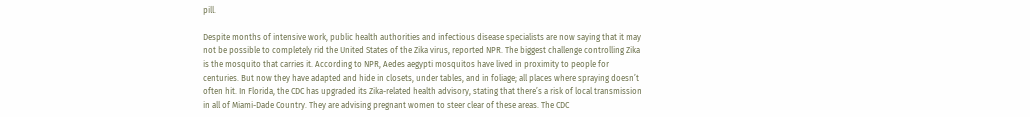pill.

Despite months of intensive work, public health authorities and infectious disease specialists are now saying that it may not be possible to completely rid the United States of the Zika virus, reported NPR. The biggest challenge controlling Zika is the mosquito that carries it. According to NPR, Aedes aegypti mosquitos have lived in proximity to people for centuries. But now they have adapted and hide in closets, under tables, and in foliage; all places where spraying doesn’t often hit. In Florida, the CDC has upgraded its Zika-related health advisory, stating that there’s a risk of local transmission in all of Miami-Dade Country. They are advising pregnant women to steer clear of these areas. The CDC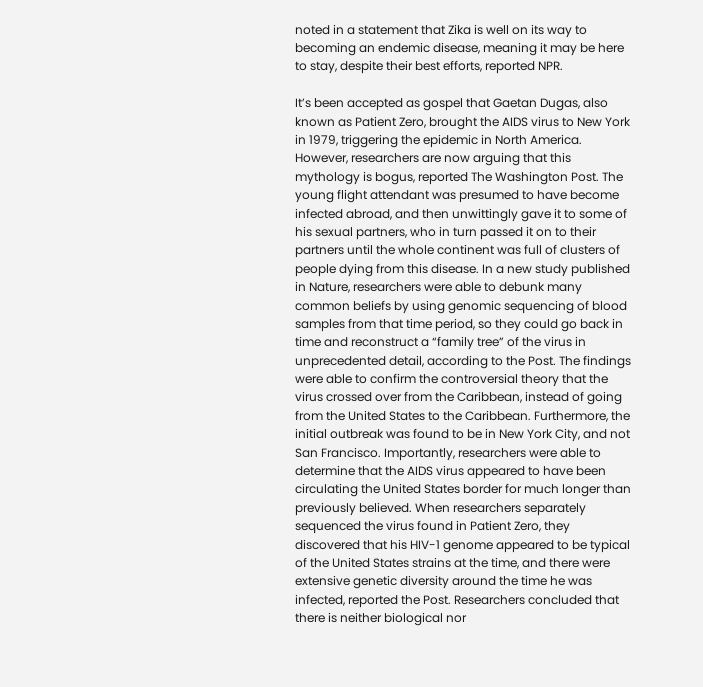noted in a statement that Zika is well on its way to becoming an endemic disease, meaning it may be here to stay, despite their best efforts, reported NPR.

It’s been accepted as gospel that Gaetan Dugas, also known as Patient Zero, brought the AIDS virus to New York in 1979, triggering the epidemic in North America. However, researchers are now arguing that this mythology is bogus, reported The Washington Post. The young flight attendant was presumed to have become infected abroad, and then unwittingly gave it to some of his sexual partners, who in turn passed it on to their partners until the whole continent was full of clusters of people dying from this disease. In a new study published in Nature, researchers were able to debunk many common beliefs by using genomic sequencing of blood samples from that time period, so they could go back in time and reconstruct a “family tree” of the virus in unprecedented detail, according to the Post. The findings were able to confirm the controversial theory that the virus crossed over from the Caribbean, instead of going from the United States to the Caribbean. Furthermore, the initial outbreak was found to be in New York City, and not San Francisco. Importantly, researchers were able to determine that the AIDS virus appeared to have been circulating the United States border for much longer than previously believed. When researchers separately sequenced the virus found in Patient Zero, they discovered that his HIV-1 genome appeared to be typical of the United States strains at the time, and there were extensive genetic diversity around the time he was infected, reported the Post. Researchers concluded that there is neither biological nor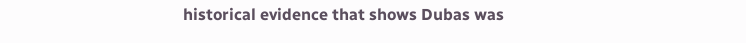historical evidence that shows Dubas was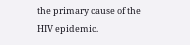the primary cause of the HIV epidemic.